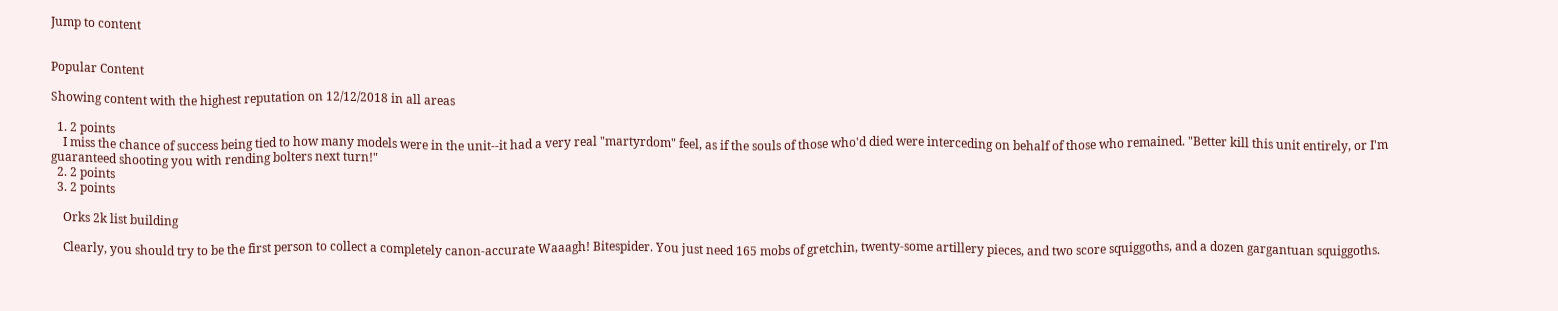Jump to content


Popular Content

Showing content with the highest reputation on 12/12/2018 in all areas

  1. 2 points
    I miss the chance of success being tied to how many models were in the unit--it had a very real "martyrdom" feel, as if the souls of those who'd died were interceding on behalf of those who remained. "Better kill this unit entirely, or I'm guaranteed shooting you with rending bolters next turn!"
  2. 2 points
  3. 2 points

    Orks 2k list building

    Clearly, you should try to be the first person to collect a completely canon-accurate Waaagh! Bitespider. You just need 165 mobs of gretchin, twenty-some artillery pieces, and two score squiggoths, and a dozen gargantuan squiggoths.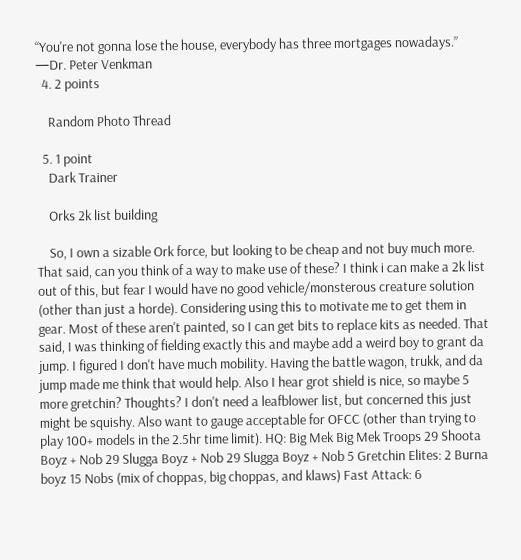“You're not gonna lose the house, everybody has three mortgages nowadays.” —Dr. Peter Venkman
  4. 2 points

    Random Photo Thread

  5. 1 point
    Dark Trainer

    Orks 2k list building

    So, I own a sizable Ork force, but looking to be cheap and not buy much more. That said, can you think of a way to make use of these? I think i can make a 2k list out of this, but fear I would have no good vehicle/monsterous creature solution (other than just a horde). Considering using this to motivate me to get them in gear. Most of these aren't painted, so I can get bits to replace kits as needed. That said, I was thinking of fielding exactly this and maybe add a weird boy to grant da jump. I figured I don't have much mobility. Having the battle wagon, trukk, and da jump made me think that would help. Also I hear grot shield is nice, so maybe 5 more gretchin? Thoughts? I don't need a leafblower list, but concerned this just might be squishy. Also want to gauge acceptable for OFCC (other than trying to play 100+ models in the 2.5hr time limit). HQ: Big Mek Big Mek Troops 29 Shoota Boyz + Nob 29 Slugga Boyz + Nob 29 Slugga Boyz + Nob 5 Gretchin Elites: 2 Burna boyz 15 Nobs (mix of choppas, big choppas, and klaws) Fast Attack: 6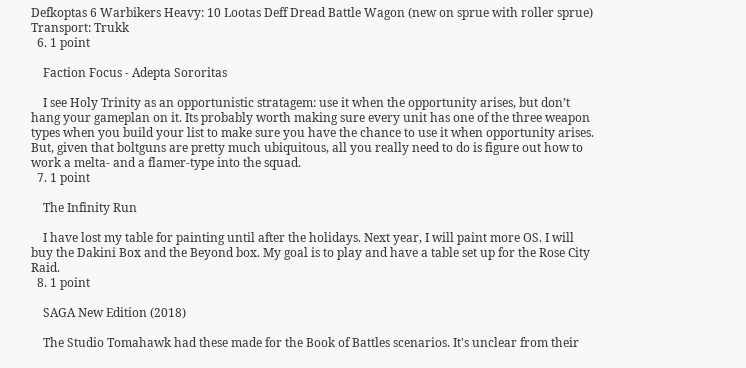Defkoptas 6 Warbikers Heavy: 10 Lootas Deff Dread Battle Wagon (new on sprue with roller sprue) Transport: Trukk
  6. 1 point

    Faction Focus - Adepta Sororitas

    I see Holy Trinity as an opportunistic stratagem: use it when the opportunity arises, but don’t hang your gameplan on it. Its probably worth making sure every unit has one of the three weapon types when you build your list to make sure you have the chance to use it when opportunity arises. But, given that boltguns are pretty much ubiquitous, all you really need to do is figure out how to work a melta- and a flamer-type into the squad.
  7. 1 point

    The Infinity Run

    I have lost my table for painting until after the holidays. Next year, I will paint more OS. I will buy the Dakini Box and the Beyond box. My goal is to play and have a table set up for the Rose City Raid.
  8. 1 point

    SAGA New Edition (2018)

    The Studio Tomahawk had these made for the Book of Battles scenarios. It's unclear from their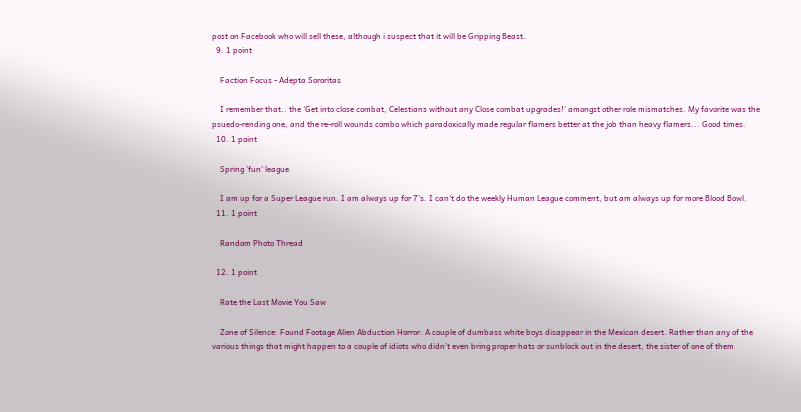post on Facebook who will sell these, although i suspect that it will be Gripping Beast.
  9. 1 point

    Faction Focus - Adepta Sororitas

    I remember that.. the 'Get into close combat, Celestians without any Close combat upgrades!' amongst other role mismatches. My favorite was the psuedo-rending one, and the re-roll wounds combo which paradoxically made regular flamers better at the job than heavy flamers... Good times.
  10. 1 point

    Spring 'fun' league

    I am up for a Super League run. I am always up for 7's. I can't do the weekly Human League comment, but am always up for more Blood Bowl.
  11. 1 point

    Random Photo Thread

  12. 1 point

    Rate the Last Movie You Saw

    Zone of Silence: Found Footage Alien Abduction Horror. A couple of dumbass white boys disappear in the Mexican desert. Rather than any of the various things that might happen to a couple of idiots who didn’t even bring proper hats or sunblock out in the desert, the sister of one of them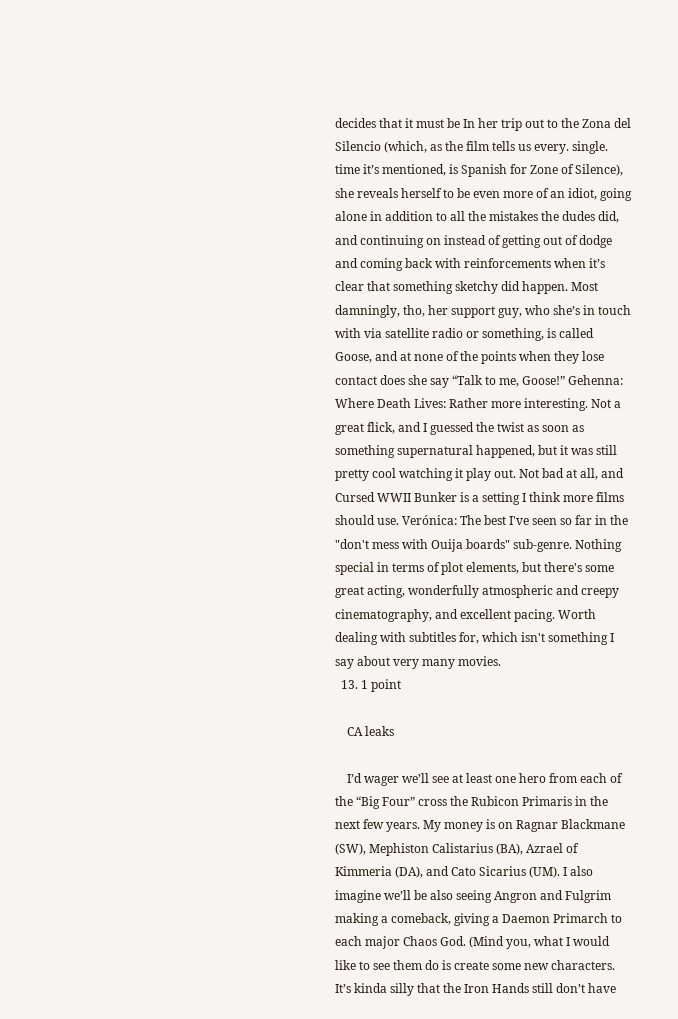decides that it must be In her trip out to the Zona del Silencio (which, as the film tells us every. single. time it’s mentioned, is Spanish for Zone of Silence), she reveals herself to be even more of an idiot, going alone in addition to all the mistakes the dudes did, and continuing on instead of getting out of dodge and coming back with reinforcements when it’s clear that something sketchy did happen. Most damningly, tho, her support guy, who she’s in touch with via satellite radio or something, is called Goose, and at none of the points when they lose contact does she say “Talk to me, Goose!” Gehenna: Where Death Lives: Rather more interesting. Not a great flick, and I guessed the twist as soon as something supernatural happened, but it was still pretty cool watching it play out. Not bad at all, and Cursed WWII Bunker is a setting I think more films should use. Verónica: The best I've seen so far in the "don't mess with Ouija boards" sub-genre. Nothing special in terms of plot elements, but there's some great acting, wonderfully atmospheric and creepy cinematography, and excellent pacing. Worth dealing with subtitles for, which isn't something I say about very many movies.
  13. 1 point

    CA leaks

    I’d wager we’ll see at least one hero from each of the “Big Four” cross the Rubicon Primaris in the next few years. My money is on Ragnar Blackmane (SW), Mephiston Calistarius (BA), Azrael of Kimmeria (DA), and Cato Sicarius (UM). I also imagine we’ll be also seeing Angron and Fulgrim making a comeback, giving a Daemon Primarch to each major Chaos God. (Mind you, what I would like to see them do is create some new characters. It’s kinda silly that the Iron Hands still don’t have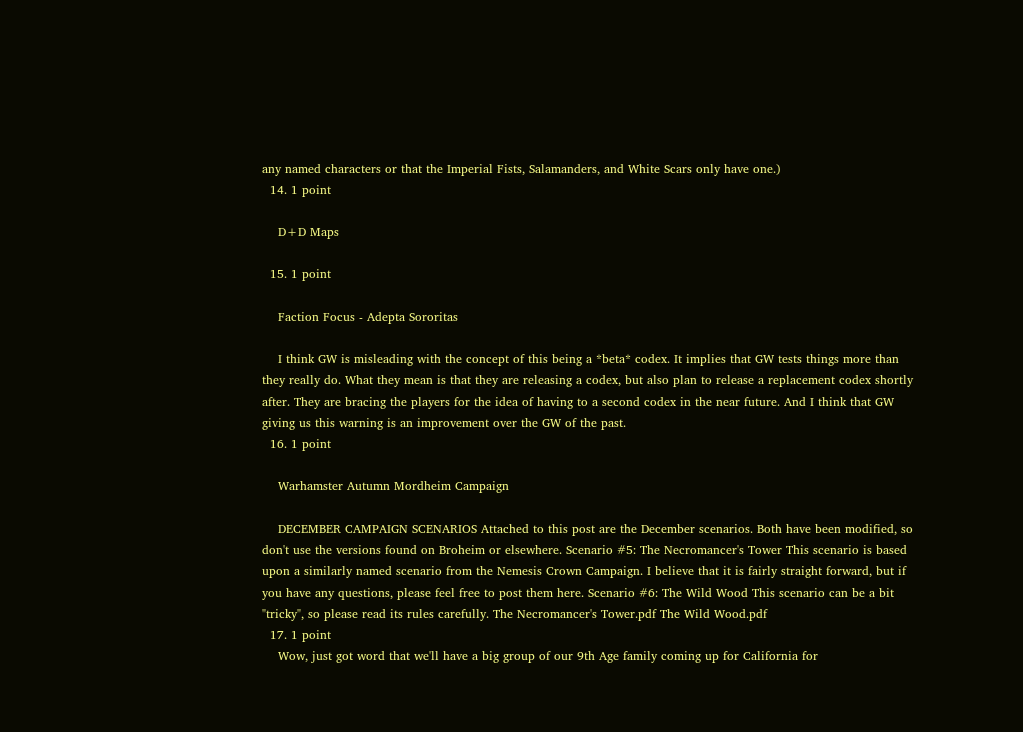any named characters or that the Imperial Fists, Salamanders, and White Scars only have one.)
  14. 1 point

    D+D Maps

  15. 1 point

    Faction Focus - Adepta Sororitas

    I think GW is misleading with the concept of this being a *beta* codex. It implies that GW tests things more than they really do. What they mean is that they are releasing a codex, but also plan to release a replacement codex shortly after. They are bracing the players for the idea of having to a second codex in the near future. And I think that GW giving us this warning is an improvement over the GW of the past.
  16. 1 point

    Warhamster Autumn Mordheim Campaign

    DECEMBER CAMPAIGN SCENARIOS Attached to this post are the December scenarios. Both have been modified, so don't use the versions found on Broheim or elsewhere. Scenario #5: The Necromancer's Tower This scenario is based upon a similarly named scenario from the Nemesis Crown Campaign. I believe that it is fairly straight forward, but if you have any questions, please feel free to post them here. Scenario #6: The Wild Wood This scenario can be a bit "tricky", so please read its rules carefully. The Necromancer's Tower.pdf The Wild Wood.pdf
  17. 1 point
    Wow, just got word that we'll have a big group of our 9th Age family coming up for California for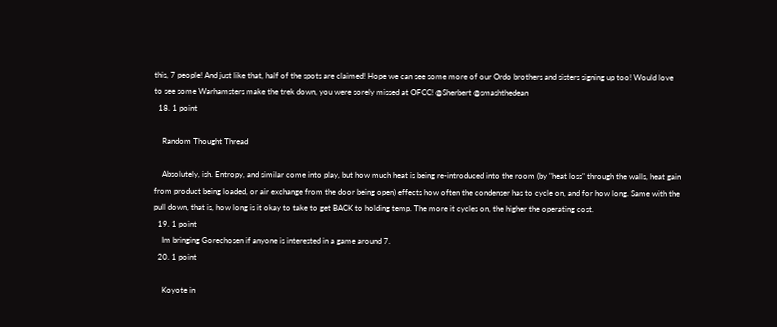this, 7 people! And just like that, half of the spots are claimed! Hope we can see some more of our Ordo brothers and sisters signing up too! Would love to see some Warhamsters make the trek down, you were sorely missed at OFCC! @Sherbert @smashthedean
  18. 1 point

    Random Thought Thread

    Absolutely, ish. Entropy, and similar come into play, but how much heat is being re-introduced into the room (by "heat loss" through the walls, heat gain from product being loaded, or air exchange from the door being open) effects how often the condenser has to cycle on, and for how long. Same with the pull down, that is, how long is it okay to take to get BACK to holding temp. The more it cycles on, the higher the operating cost.
  19. 1 point
    Im bringing Gorechosen if anyone is interested in a game around 7.
  20. 1 point

    Koyote in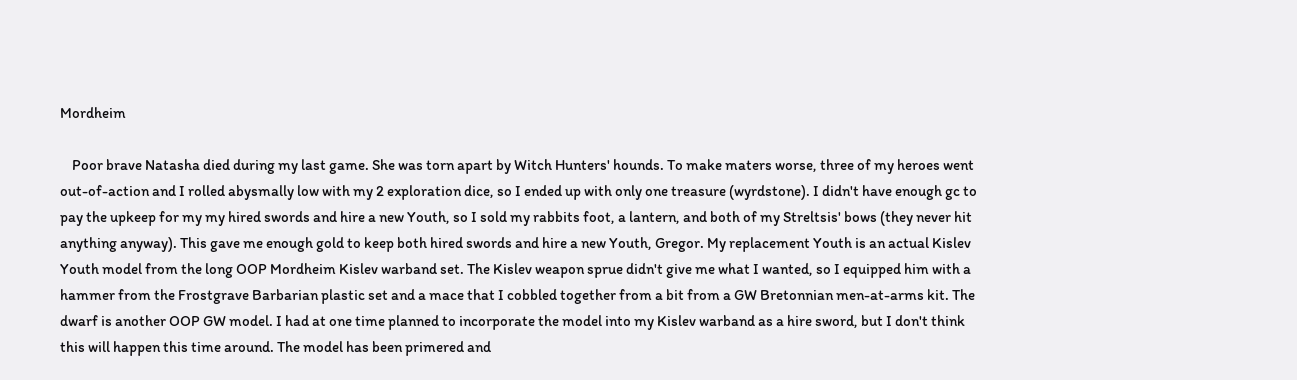Mordheim

    Poor brave Natasha died during my last game. She was torn apart by Witch Hunters' hounds. To make maters worse, three of my heroes went out-of-action and I rolled abysmally low with my 2 exploration dice, so I ended up with only one treasure (wyrdstone). I didn't have enough gc to pay the upkeep for my my hired swords and hire a new Youth, so I sold my rabbits foot, a lantern, and both of my Streltsis' bows (they never hit anything anyway). This gave me enough gold to keep both hired swords and hire a new Youth, Gregor. My replacement Youth is an actual Kislev Youth model from the long OOP Mordheim Kislev warband set. The Kislev weapon sprue didn't give me what I wanted, so I equipped him with a hammer from the Frostgrave Barbarian plastic set and a mace that I cobbled together from a bit from a GW Bretonnian men-at-arms kit. The dwarf is another OOP GW model. I had at one time planned to incorporate the model into my Kislev warband as a hire sword, but I don't think this will happen this time around. The model has been primered and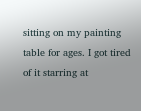sitting on my painting table for ages. I got tired of it starring at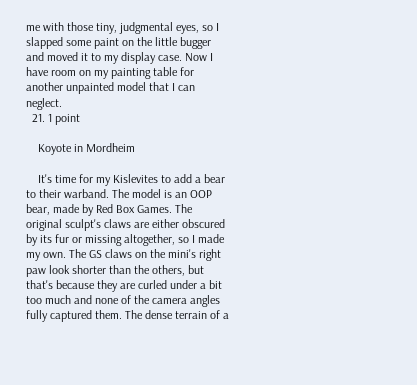me with those tiny, judgmental eyes, so I slapped some paint on the little bugger and moved it to my display case. Now I have room on my painting table for another unpainted model that I can neglect.
  21. 1 point

    Koyote in Mordheim

    It's time for my Kislevites to add a bear to their warband. The model is an OOP bear, made by Red Box Games. The original sculpt's claws are either obscured by its fur or missing altogether, so I made my own. The GS claws on the mini's right paw look shorter than the others, but that's because they are curled under a bit too much and none of the camera angles fully captured them. The dense terrain of a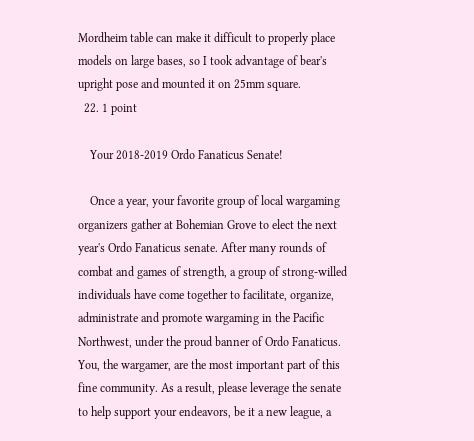Mordheim table can make it difficult to properly place models on large bases, so I took advantage of bear's upright pose and mounted it on 25mm square.
  22. 1 point

    Your 2018-2019 Ordo Fanaticus Senate!

    Once a year, your favorite group of local wargaming organizers gather at Bohemian Grove to elect the next year's Ordo Fanaticus senate. After many rounds of combat and games of strength, a group of strong-willed individuals have come together to facilitate, organize, administrate and promote wargaming in the Pacific Northwest, under the proud banner of Ordo Fanaticus. You, the wargamer, are the most important part of this fine community. As a result, please leverage the senate to help support your endeavors, be it a new league, a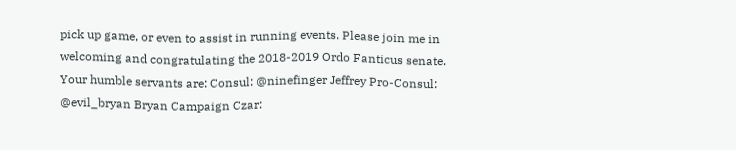pick up game, or even to assist in running events. Please join me in welcoming and congratulating the 2018-2019 Ordo Fanticus senate. Your humble servants are: Consul: @ninefinger Jeffrey Pro-Consul: @evil_bryan Bryan Campaign Czar: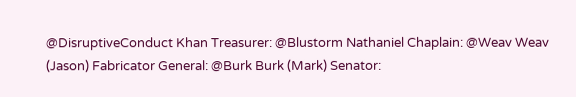@DisruptiveConduct Khan Treasurer: @Blustorm Nathaniel Chaplain: @Weav Weav (Jason) Fabricator General: @Burk Burk (Mark) Senator: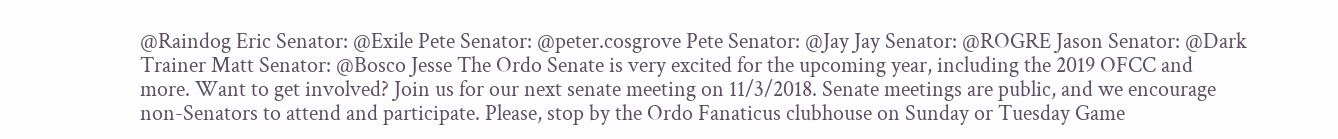@Raindog Eric Senator: @Exile Pete Senator: @peter.cosgrove Pete Senator: @Jay Jay Senator: @ROGRE Jason Senator: @Dark Trainer Matt Senator: @Bosco Jesse The Ordo Senate is very excited for the upcoming year, including the 2019 OFCC and more. Want to get involved? Join us for our next senate meeting on 11/3/2018. Senate meetings are public, and we encourage non-Senators to attend and participate. Please, stop by the Ordo Fanaticus clubhouse on Sunday or Tuesday Game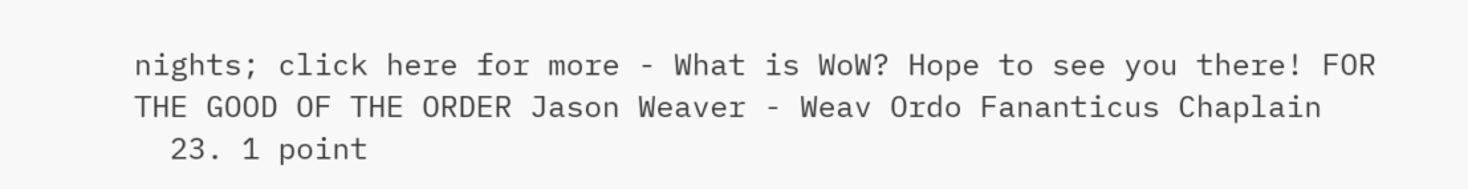nights; click here for more - What is WoW? Hope to see you there! FOR THE GOOD OF THE ORDER Jason Weaver - Weav Ordo Fananticus Chaplain
  23. 1 point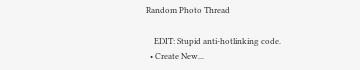Random Photo Thread

    EDIT: Stupid anti-hotlinking code.
  • Create New...